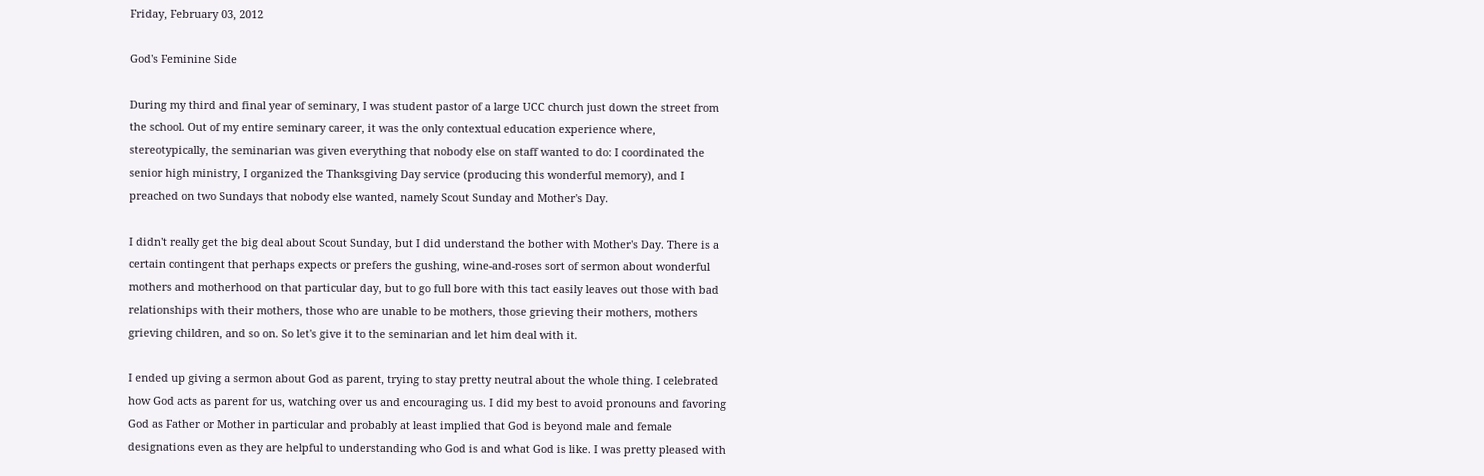Friday, February 03, 2012

God's Feminine Side

During my third and final year of seminary, I was student pastor of a large UCC church just down the street from the school. Out of my entire seminary career, it was the only contextual education experience where, stereotypically, the seminarian was given everything that nobody else on staff wanted to do: I coordinated the senior high ministry, I organized the Thanksgiving Day service (producing this wonderful memory), and I preached on two Sundays that nobody else wanted, namely Scout Sunday and Mother's Day.

I didn't really get the big deal about Scout Sunday, but I did understand the bother with Mother's Day. There is a certain contingent that perhaps expects or prefers the gushing, wine-and-roses sort of sermon about wonderful mothers and motherhood on that particular day, but to go full bore with this tact easily leaves out those with bad relationships with their mothers, those who are unable to be mothers, those grieving their mothers, mothers grieving children, and so on. So let's give it to the seminarian and let him deal with it.

I ended up giving a sermon about God as parent, trying to stay pretty neutral about the whole thing. I celebrated how God acts as parent for us, watching over us and encouraging us. I did my best to avoid pronouns and favoring God as Father or Mother in particular and probably at least implied that God is beyond male and female designations even as they are helpful to understanding who God is and what God is like. I was pretty pleased with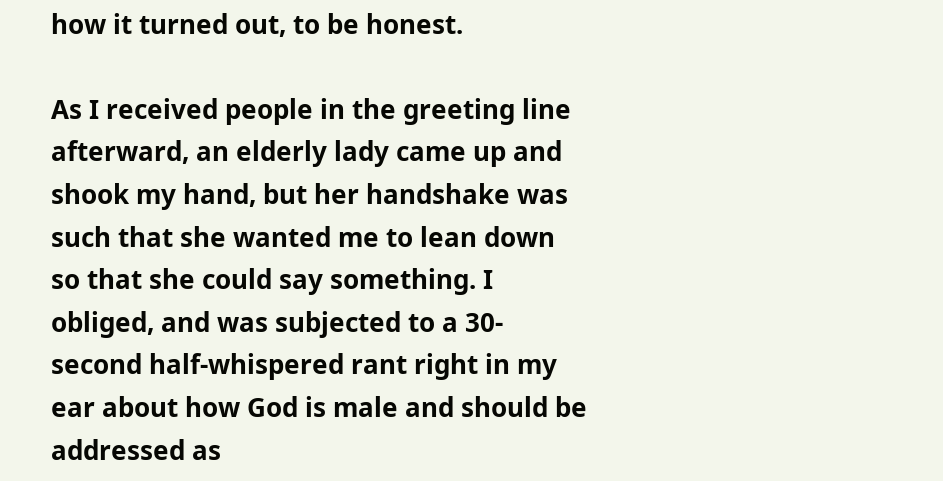how it turned out, to be honest.

As I received people in the greeting line afterward, an elderly lady came up and shook my hand, but her handshake was such that she wanted me to lean down so that she could say something. I obliged, and was subjected to a 30-second half-whispered rant right in my ear about how God is male and should be addressed as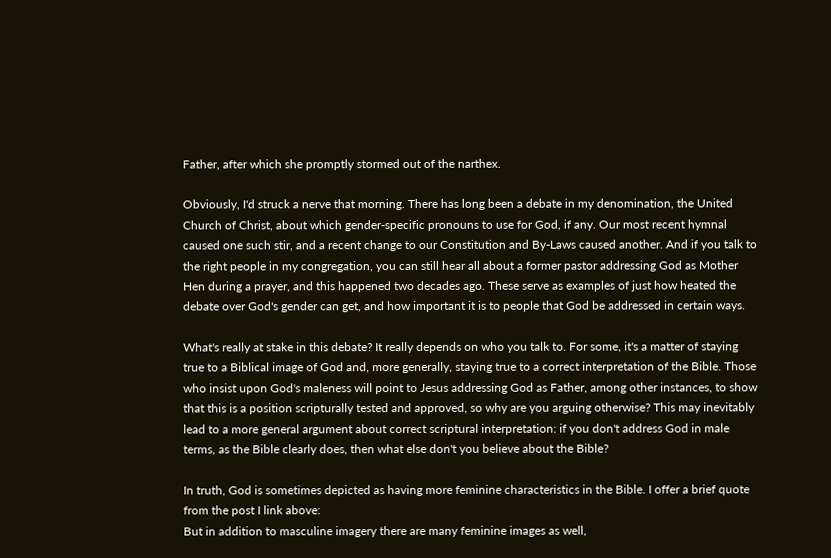Father, after which she promptly stormed out of the narthex.

Obviously, I'd struck a nerve that morning. There has long been a debate in my denomination, the United Church of Christ, about which gender-specific pronouns to use for God, if any. Our most recent hymnal caused one such stir, and a recent change to our Constitution and By-Laws caused another. And if you talk to the right people in my congregation, you can still hear all about a former pastor addressing God as Mother Hen during a prayer, and this happened two decades ago. These serve as examples of just how heated the debate over God's gender can get, and how important it is to people that God be addressed in certain ways.

What's really at stake in this debate? It really depends on who you talk to. For some, it's a matter of staying true to a Biblical image of God and, more generally, staying true to a correct interpretation of the Bible. Those who insist upon God's maleness will point to Jesus addressing God as Father, among other instances, to show that this is a position scripturally tested and approved, so why are you arguing otherwise? This may inevitably lead to a more general argument about correct scriptural interpretation: if you don't address God in male terms, as the Bible clearly does, then what else don't you believe about the Bible?

In truth, God is sometimes depicted as having more feminine characteristics in the Bible. I offer a brief quote from the post I link above:
But in addition to masculine imagery there are many feminine images as well,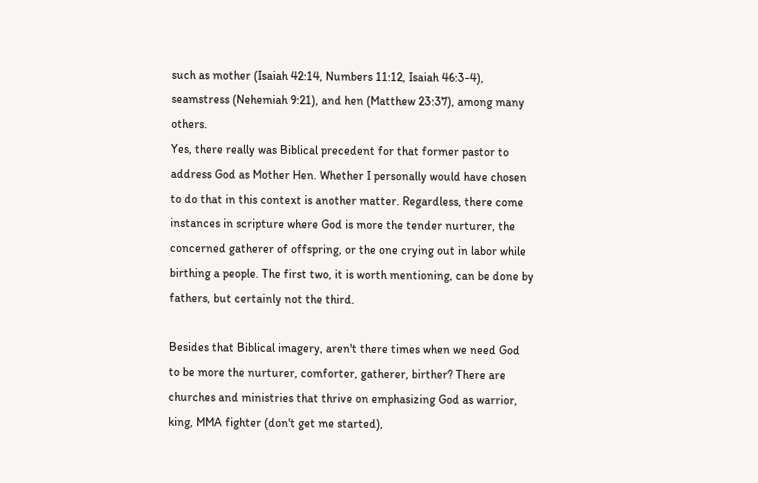such as mother (Isaiah 42:14, Numbers 11:12, Isaiah 46:3-4), seamstress (Nehemiah 9:21), and hen (Matthew 23:37), among many others.
Yes, there really was Biblical precedent for that former pastor to address God as Mother Hen. Whether I personally would have chosen to do that in this context is another matter. Regardless, there come instances in scripture where God is more the tender nurturer, the concerned gatherer of offspring, or the one crying out in labor while birthing a people. The first two, it is worth mentioning, can be done by fathers, but certainly not the third.

Besides that Biblical imagery, aren't there times when we need God to be more the nurturer, comforter, gatherer, birther? There are churches and ministries that thrive on emphasizing God as warrior, king, MMA fighter (don't get me started),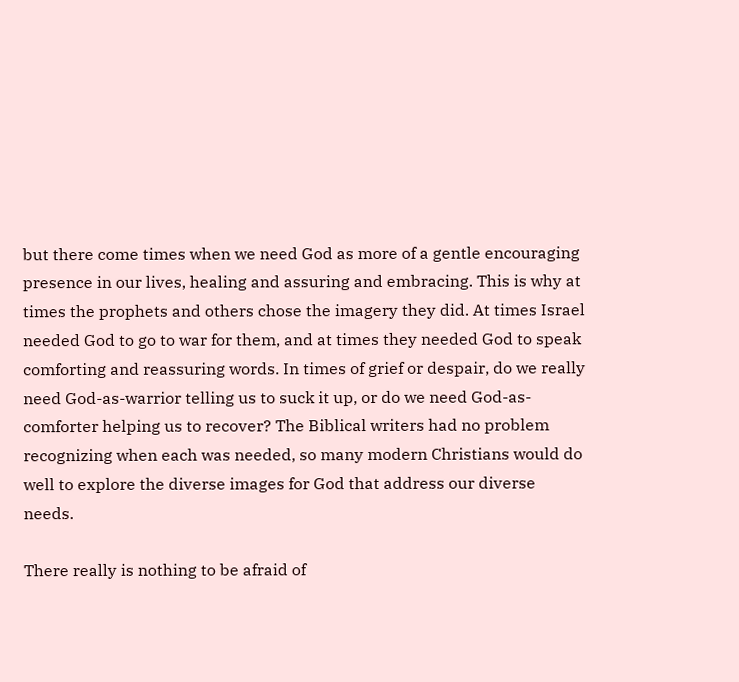but there come times when we need God as more of a gentle encouraging presence in our lives, healing and assuring and embracing. This is why at times the prophets and others chose the imagery they did. At times Israel needed God to go to war for them, and at times they needed God to speak comforting and reassuring words. In times of grief or despair, do we really need God-as-warrior telling us to suck it up, or do we need God-as-comforter helping us to recover? The Biblical writers had no problem recognizing when each was needed, so many modern Christians would do well to explore the diverse images for God that address our diverse needs.

There really is nothing to be afraid of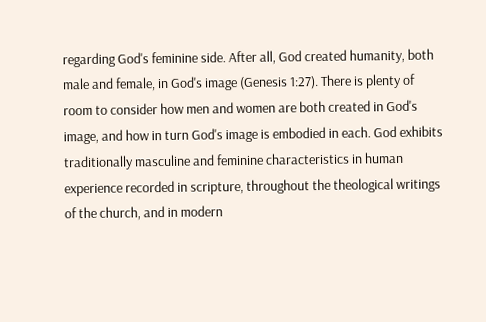regarding God's feminine side. After all, God created humanity, both male and female, in God's image (Genesis 1:27). There is plenty of room to consider how men and women are both created in God's image, and how in turn God's image is embodied in each. God exhibits traditionally masculine and feminine characteristics in human experience recorded in scripture, throughout the theological writings of the church, and in modern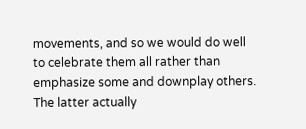movements, and so we would do well to celebrate them all rather than emphasize some and downplay others. The latter actually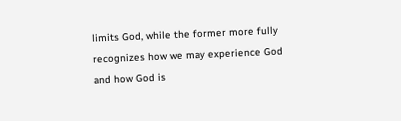limits God, while the former more fully recognizes how we may experience God and how God is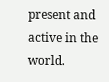present and active in the world.